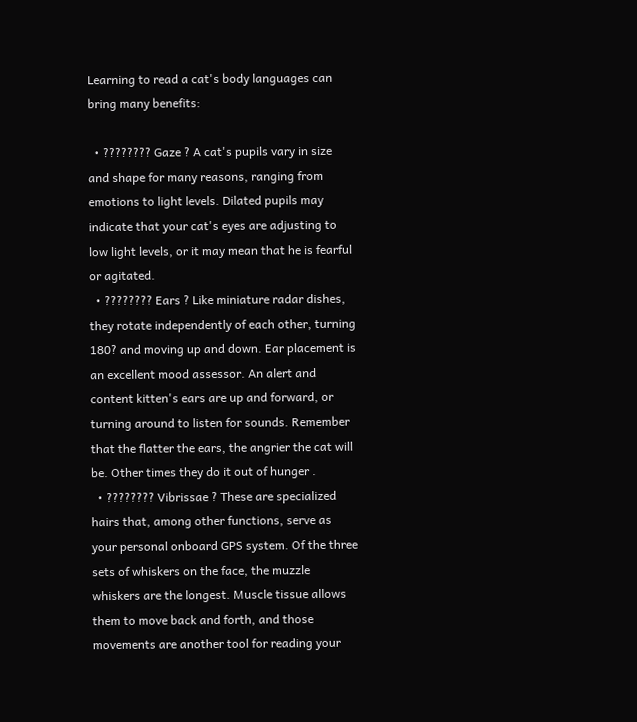Learning to read a cat's body languages can bring many benefits:

  • ???????? Gaze ? A cat's pupils vary in size and shape for many reasons, ranging from emotions to light levels. Dilated pupils may indicate that your cat's eyes are adjusting to low light levels, or it may mean that he is fearful or agitated.
  • ???????? Ears ? Like miniature radar dishes, they rotate independently of each other, turning 180? and moving up and down. Ear placement is an excellent mood assessor. An alert and content kitten's ears are up and forward, or turning around to listen for sounds. Remember that the flatter the ears, the angrier the cat will be. Other times they do it out of hunger .
  • ???????? Vibrissae ? These are specialized hairs that, among other functions, serve as your personal onboard GPS system. Of the three sets of whiskers on the face, the muzzle whiskers are the longest. Muscle tissue allows them to move back and forth, and those movements are another tool for reading your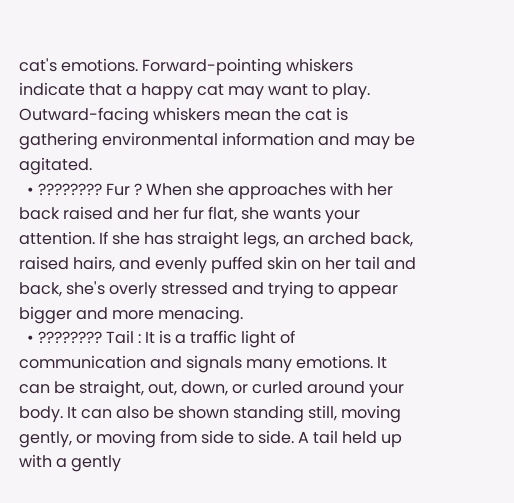cat's emotions. Forward-pointing whiskers indicate that a happy cat may want to play. Outward-facing whiskers mean the cat is gathering environmental information and may be agitated.
  • ???????? Fur ? When she approaches with her back raised and her fur flat, she wants your attention. If she has straight legs, an arched back, raised hairs, and evenly puffed skin on her tail and back, she's overly stressed and trying to appear bigger and more menacing.
  • ???????? Tail : It is a traffic light of communication and signals many emotions. It can be straight, out, down, or curled around your body. It can also be shown standing still, moving gently, or moving from side to side. A tail held up with a gently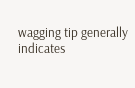wagging tip generally indicates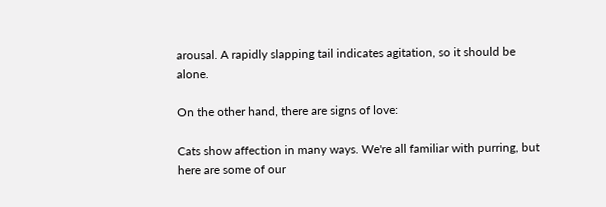arousal. A rapidly slapping tail indicates agitation, so it should be alone.

On the other hand, there are signs of love:

Cats show affection in many ways. We're all familiar with purring, but here are some of our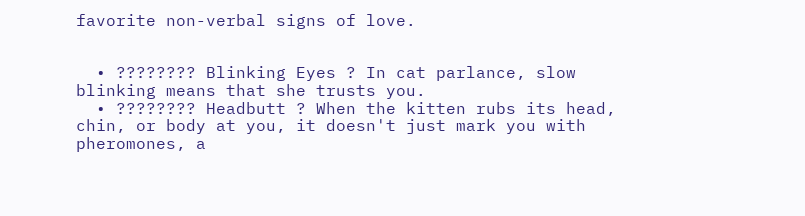favorite non-verbal signs of love.


  • ???????? Blinking Eyes ? In cat parlance, slow blinking means that she trusts you.
  • ???????? Headbutt ? When the kitten rubs its head, chin, or body at you, it doesn't just mark you with pheromones, a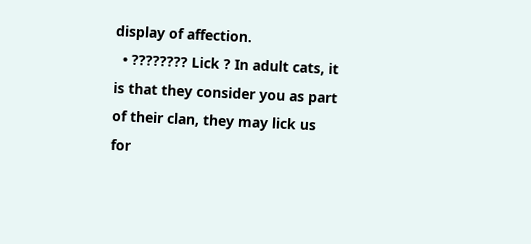display of affection.
  • ???????? Lick ? In adult cats, it is that they consider you as part of their clan, they may lick us for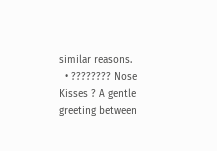similar reasons.
  • ???????? Nose Kisses ? A gentle greeting between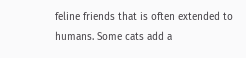feline friends that is often extended to humans. Some cats add a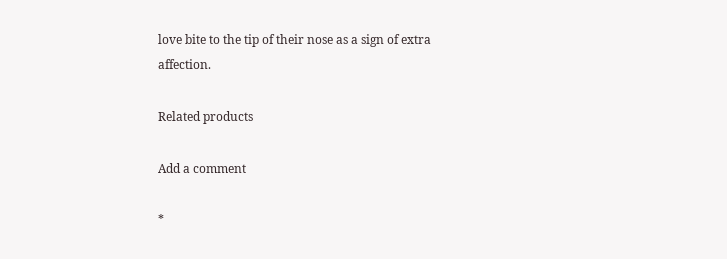love bite to the tip of their nose as a sign of extra affection.

Related products

Add a comment

*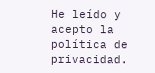He leído y acepto la política de privacidad.